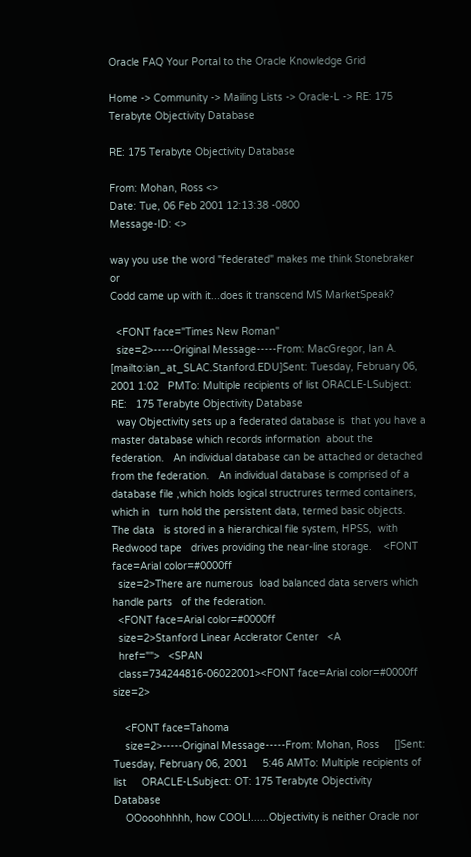Oracle FAQ Your Portal to the Oracle Knowledge Grid

Home -> Community -> Mailing Lists -> Oracle-L -> RE: 175 Terabyte Objectivity Database

RE: 175 Terabyte Objectivity Database

From: Mohan, Ross <>
Date: Tue, 06 Feb 2001 12:13:38 -0800
Message-ID: <>

way you use the word "federated" makes me think Stonebraker or
Codd came up with it...does it transcend MS MarketSpeak?

  <FONT face="Times New Roman"
  size=2>-----Original Message-----From: MacGregor, Ian A.   [mailto:ian_at_SLAC.Stanford.EDU]Sent: Tuesday, February 06, 2001 1:02   PMTo: Multiple recipients of list ORACLE-LSubject: RE:   175 Terabyte Objectivity Database
  way Objectivity sets up a federated database is  that you have a    master database which records information  about the   federation.   An individual database can be attached or detached   from the federation.   An individual database is comprised of a   database file ,which holds logical structrures termed containers, which in   turn hold the persistent data, termed basic objects.  The data   is stored in a hierarchical file system, HPSS,  with Redwood tape   drives providing the near-line storage.    <FONT face=Arial color=#0000ff
  size=2>There are numerous  load balanced data servers which handle parts   of the federation.
  <FONT face=Arial color=#0000ff
  size=2>Stanford Linear Acclerator Center   <A
  href="">   <SPAN
  class=734244816-06022001><FONT face=Arial color=#0000ff   size=2>

    <FONT face=Tahoma
    size=2>-----Original Message-----From: Mohan, Ross     []Sent: Tuesday, February 06, 2001     5:46 AMTo: Multiple recipients of list     ORACLE-LSubject: OT: 175 Terabyte Objectivity     Database
    OOooohhhhh, how COOL!......Objectivity is neither Oracle nor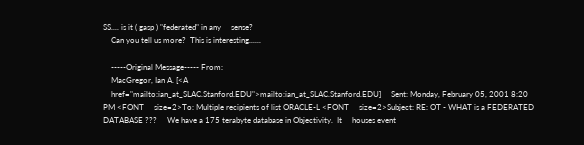SS.... is it ( gasp ) "federated" in any     sense?
    Can you tell us more?  This is interesting......

    -----Original Message----- From:
    MacGregor, Ian A. [<A
    href="mailto:ian_at_SLAC.Stanford.EDU">mailto:ian_at_SLAC.Stanford.EDU]     Sent: Monday, February 05, 2001 8:20 PM <FONT     size=2>To: Multiple recipients of list ORACLE-L <FONT     size=2>Subject: RE: OT - WHAT is a FEDERATED DATABASE ???     We have a 175 terabyte database in Objectivity.  It     houses event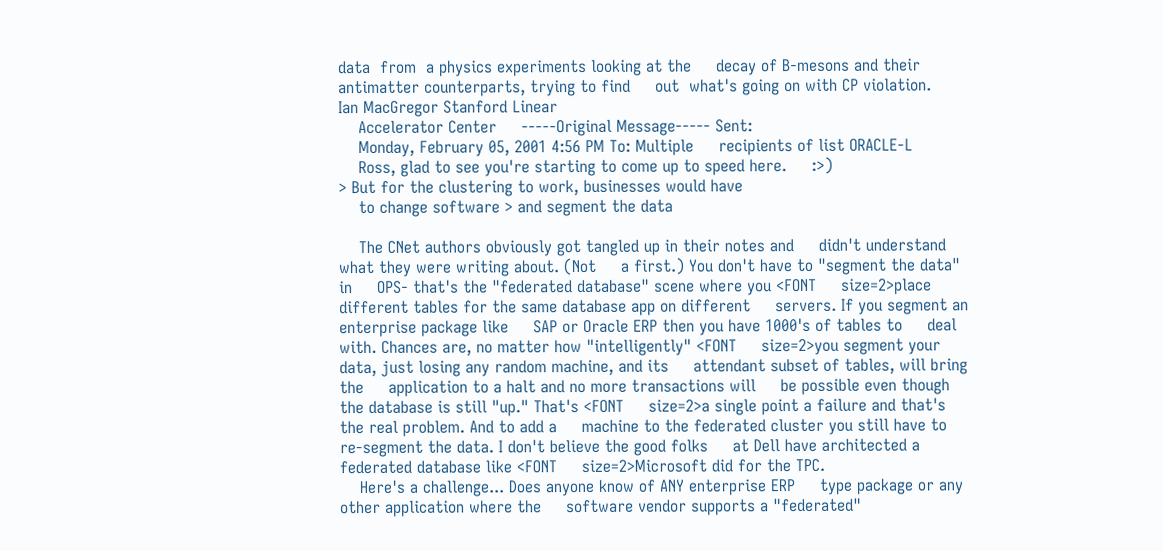data  from  a physics experiments looking at the     decay of B-mesons and their antimatter counterparts, trying to find     out  what's going on with CP violation.     Ian MacGregor Stanford Linear
    Accelerator Center     -----Original Message----- Sent:
    Monday, February 05, 2001 4:56 PM To: Multiple     recipients of list ORACLE-L
    Ross, glad to see you're starting to come up to speed here.     :>)
> But for the clustering to work, businesses would have
    to change software > and segment the data

    The CNet authors obviously got tangled up in their notes and     didn't understand what they were writing about. (Not     a first.) You don't have to "segment the data" in     OPS- that's the "federated database" scene where you <FONT     size=2>place different tables for the same database app on different     servers. If you segment an enterprise package like     SAP or Oracle ERP then you have 1000's of tables to     deal with. Chances are, no matter how "intelligently" <FONT     size=2>you segment your data, just losing any random machine, and its     attendant subset of tables, will bring the     application to a halt and no more transactions will     be possible even though the database is still "up." That's <FONT     size=2>a single point a failure and that's the real problem. And to add a     machine to the federated cluster you still have to     re-segment the data. I don't believe the good folks     at Dell have architected a federated database like <FONT     size=2>Microsoft did for the TPC.
    Here's a challenge... Does anyone know of ANY enterprise ERP     type package or any other application where the     software vendor supports a "federated"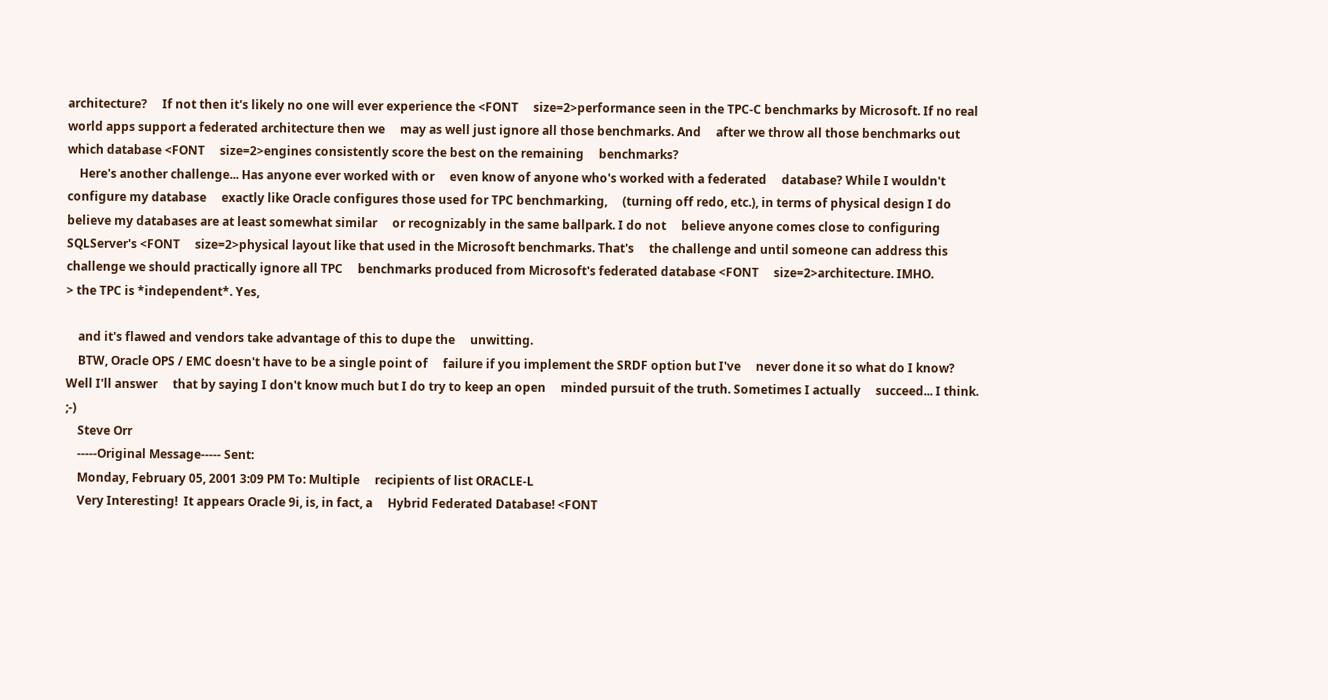architecture?     If not then it's likely no one will ever experience the <FONT     size=2>performance seen in the TPC-C benchmarks by Microsoft. If no real     world apps support a federated architecture then we     may as well just ignore all those benchmarks. And     after we throw all those benchmarks out which database <FONT     size=2>engines consistently score the best on the remaining     benchmarks?
    Here's another challenge... Has anyone ever worked with or     even know of anyone who's worked with a federated     database? While I wouldn't configure my database     exactly like Oracle configures those used for TPC benchmarking,     (turning off redo, etc.), in terms of physical design I do     believe my databases are at least somewhat similar     or recognizably in the same ballpark. I do not     believe anyone comes close to configuring SQLServer's <FONT     size=2>physical layout like that used in the Microsoft benchmarks. That's     the challenge and until someone can address this     challenge we should practically ignore all TPC     benchmarks produced from Microsoft's federated database <FONT     size=2>architecture. IMHO.
> the TPC is *independent*. Yes,

    and it's flawed and vendors take advantage of this to dupe the     unwitting.
    BTW, Oracle OPS / EMC doesn't have to be a single point of     failure if you implement the SRDF option but I've     never done it so what do I know? Well I'll answer     that by saying I don't know much but I do try to keep an open     minded pursuit of the truth. Sometimes I actually     succeed... I think.   ;-)
    Steve Orr
    -----Original Message----- Sent:
    Monday, February 05, 2001 3:09 PM To: Multiple     recipients of list ORACLE-L
    Very Interesting!  It appears Oracle 9i, is, in fact, a     Hybrid Federated Database! <FONT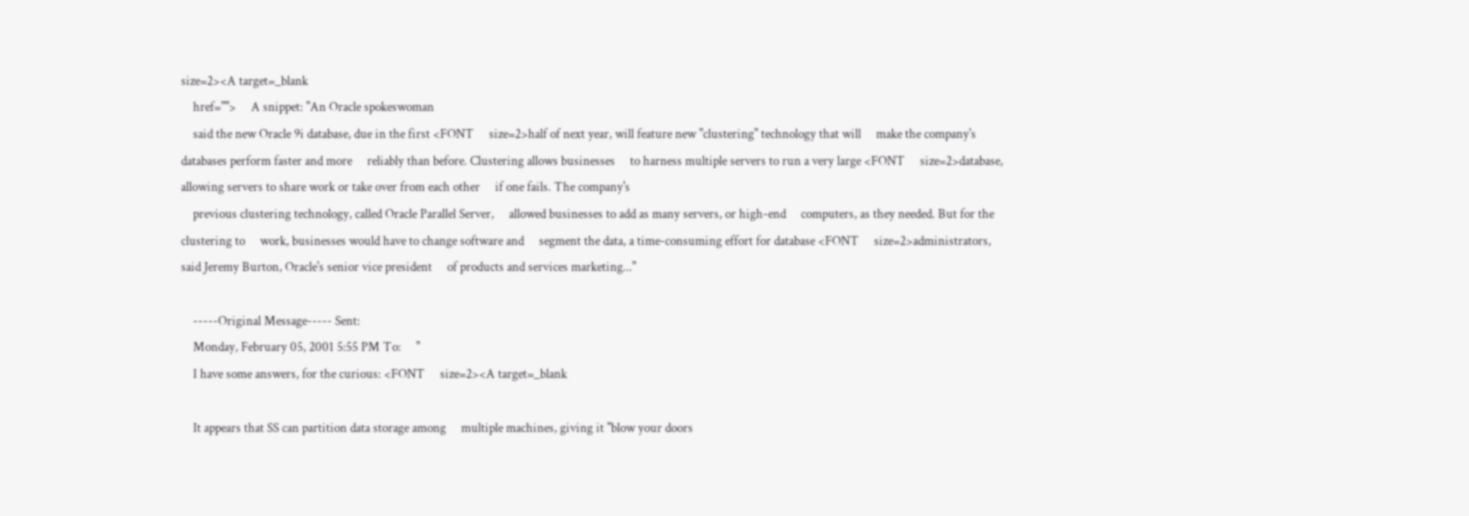size=2><A target=_blank
    href="">     A snippet: "An Oracle spokeswoman
    said the new Oracle 9i database, due in the first <FONT     size=2>half of next year, will feature new "clustering" technology that will     make the company's databases perform faster and more     reliably than before. Clustering allows businesses     to harness multiple servers to run a very large <FONT     size=2>database, allowing servers to share work or take over from each other     if one fails. The company's
    previous clustering technology, called Oracle Parallel Server,     allowed businesses to add as many servers, or high-end     computers, as they needed. But for the clustering to     work, businesses would have to change software and     segment the data, a time-consuming effort for database <FONT     size=2>administrators, said Jeremy Burton, Oracle's senior vice president     of products and services marketing..."

    -----Original Message----- Sent:
    Monday, February 05, 2001 5:55 PM To:     ''
    I have some answers, for the curious: <FONT     size=2><A target=_blank

    It appears that SS can partition data storage among     multiple machines, giving it "blow your doors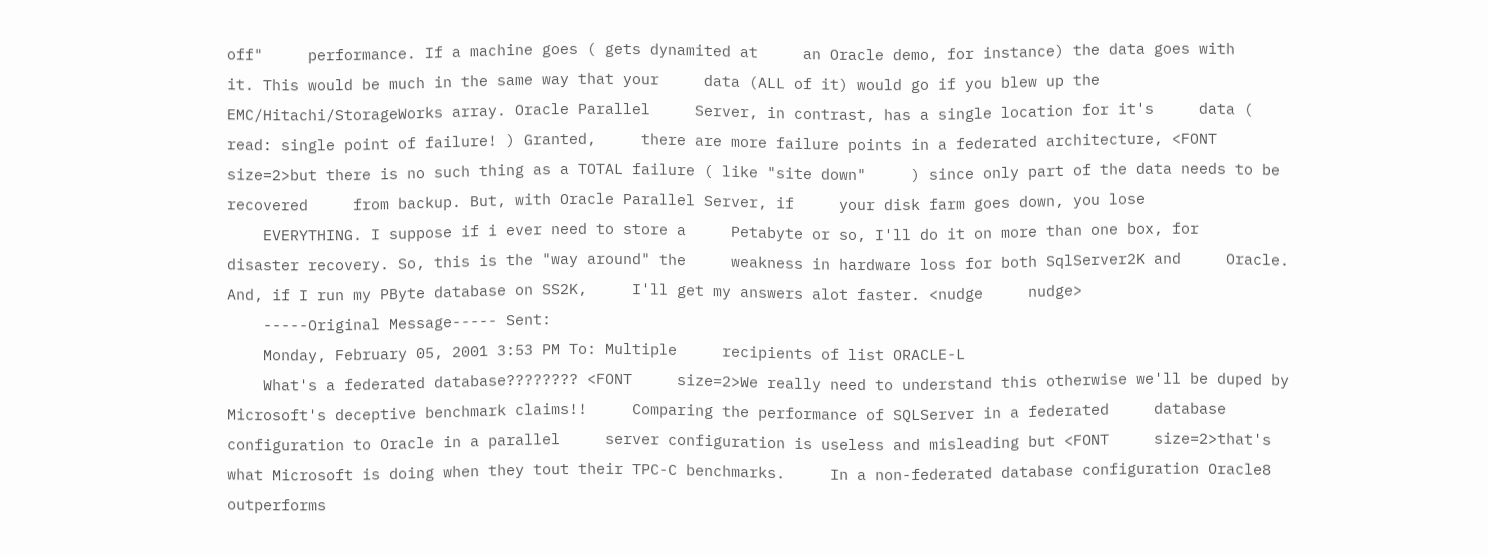off"     performance. If a machine goes ( gets dynamited at     an Oracle demo, for instance) the data goes with     it. This would be much in the same way that your     data (ALL of it) would go if you blew up the     EMC/Hitachi/StorageWorks array. Oracle Parallel     Server, in contrast, has a single location for it's     data ( read: single point of failure! ) Granted,     there are more failure points in a federated architecture, <FONT     size=2>but there is no such thing as a TOTAL failure ( like "site down"     ) since only part of the data needs to be recovered     from backup. But, with Oracle Parallel Server, if     your disk farm goes down, you lose
    EVERYTHING. I suppose if i ever need to store a     Petabyte or so, I'll do it on more than one box, for     disaster recovery. So, this is the "way around" the     weakness in hardware loss for both SqlServer2K and     Oracle. And, if I run my PByte database on SS2K,     I'll get my answers alot faster. <nudge     nudge>
    -----Original Message----- Sent:
    Monday, February 05, 2001 3:53 PM To: Multiple     recipients of list ORACLE-L
    What's a federated database???????? <FONT     size=2>We really need to understand this otherwise we'll be duped by     Microsoft's deceptive benchmark claims!!     Comparing the performance of SQLServer in a federated     database configuration to Oracle in a parallel     server configuration is useless and misleading but <FONT     size=2>that's what Microsoft is doing when they tout their TPC-C benchmarks.     In a non-federated database configuration Oracle8     outperforms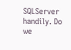SQLServer handily. Do we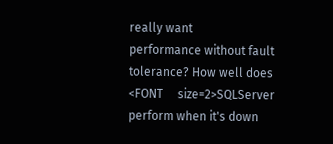really want     performance without fault tolerance? How well does <FONT     size=2>SQLServer perform when it's down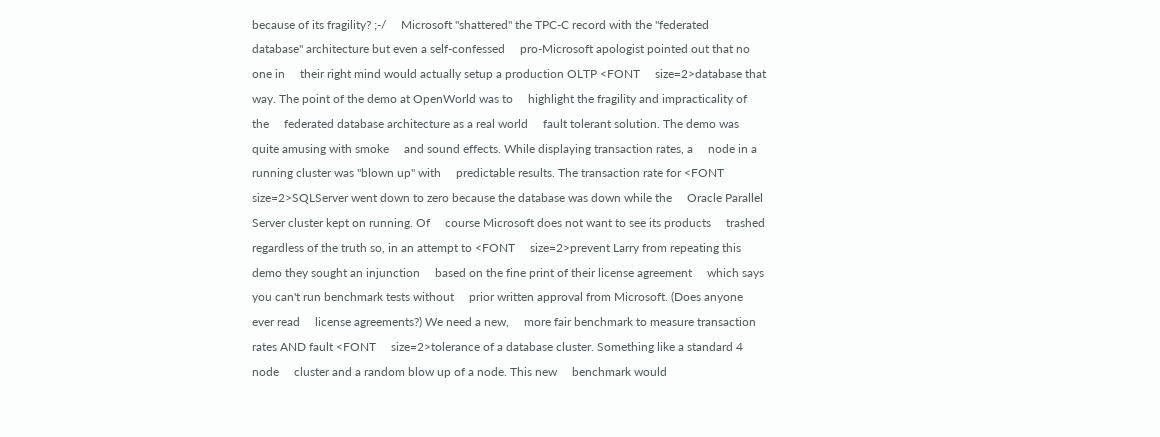because of its fragility? ;-/     Microsoft "shattered" the TPC-C record with the "federated     database" architecture but even a self-confessed     pro-Microsoft apologist pointed out that no one in     their right mind would actually setup a production OLTP <FONT     size=2>database that way. The point of the demo at OpenWorld was to     highlight the fragility and impracticality of the     federated database architecture as a real world     fault tolerant solution. The demo was quite amusing with smoke     and sound effects. While displaying transaction rates, a     node in a running cluster was "blown up" with     predictable results. The transaction rate for <FONT     size=2>SQLServer went down to zero because the database was down while the     Oracle Parallel Server cluster kept on running. Of     course Microsoft does not want to see its products     trashed regardless of the truth so, in an attempt to <FONT     size=2>prevent Larry from repeating this demo they sought an injunction     based on the fine print of their license agreement     which says you can't run benchmark tests without     prior written approval from Microsoft. (Does anyone ever read     license agreements?) We need a new,     more fair benchmark to measure transaction rates AND fault <FONT     size=2>tolerance of a database cluster. Something like a standard 4 node     cluster and a random blow up of a node. This new     benchmark would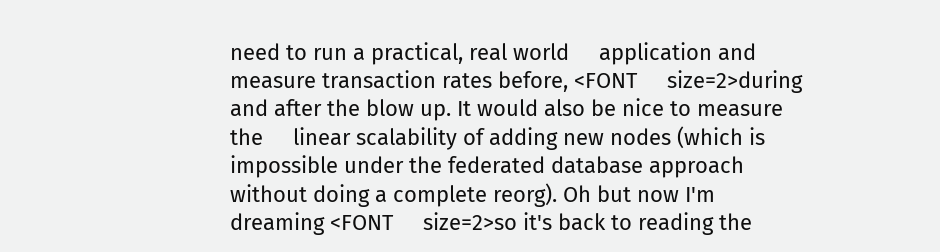need to run a practical, real world     application and measure transaction rates before, <FONT     size=2>during and after the blow up. It would also be nice to measure the     linear scalability of adding new nodes (which is     impossible under the federated database approach     without doing a complete reorg). Oh but now I'm dreaming <FONT     size=2>so it's back to reading the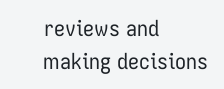reviews and making decisions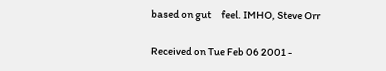based on gut     feel. IMHO, Steve Orr

Received on Tue Feb 06 2001 -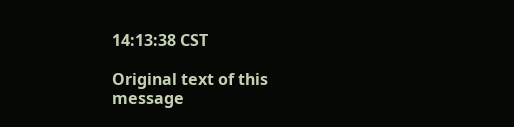14:13:38 CST

Original text of this message